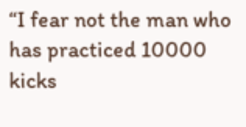“I fear not the man who has practiced 10000 kicks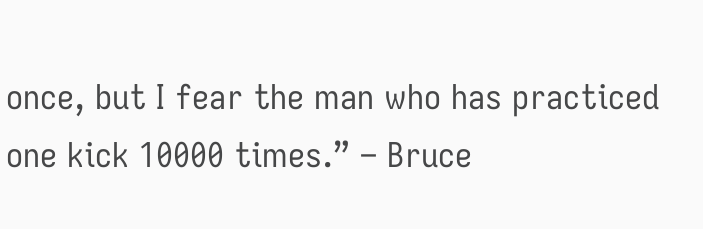once, but I fear the man who has practiced one kick 10000 times.” – Bruce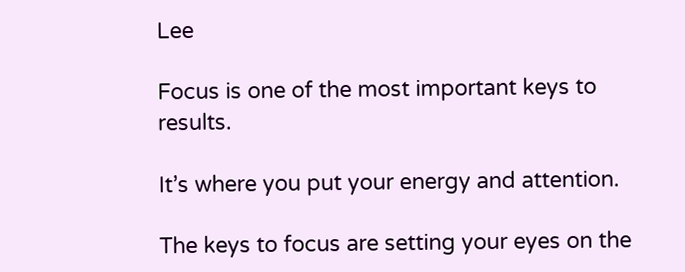Lee

Focus is one of the most important keys to results.

It’s where you put your energy and attention.

The keys to focus are setting your eyes on the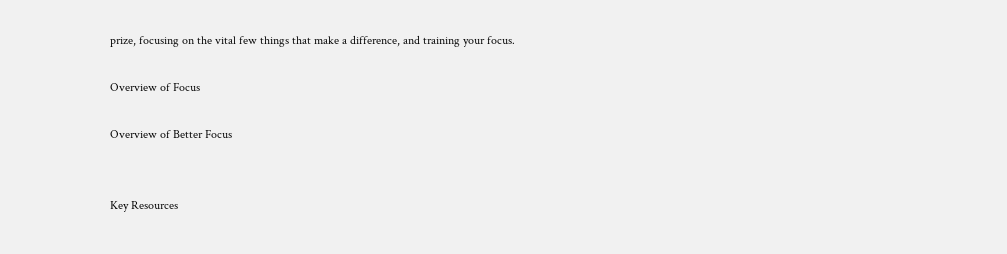prize, focusing on the vital few things that make a difference, and training your focus.

Overview of Focus

Overview of Better Focus


Key Resources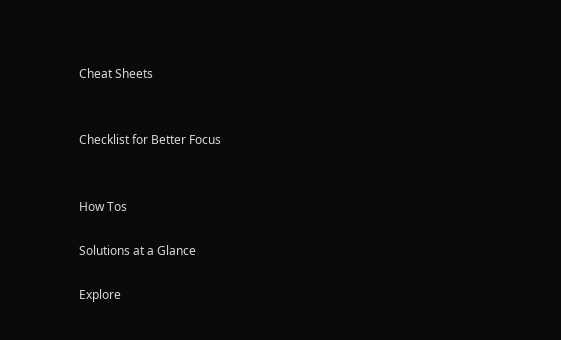Cheat Sheets


Checklist for Better Focus


How Tos

Solutions at a Glance

Explore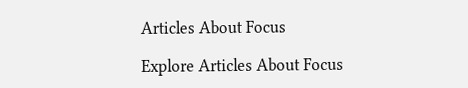Articles About Focus

Explore Articles About Focus